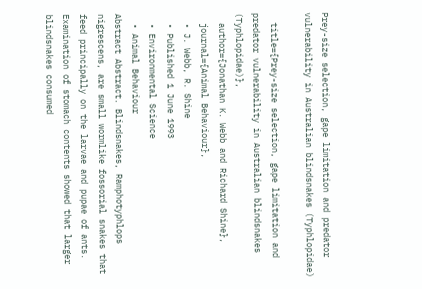Prey-size selection, gape limitation and predator vulnerability in Australian blindsnakes (Typhlopidae)

  title={Prey-size selection, gape limitation and predator vulnerability in Australian blindsnakes (Typhlopidae)},
  author={Jonathan K. Webb and Richard Shine},
  journal={Animal Behaviour},
  • J. Webb, R. Shine
  • Published 1 June 1993
  • Environmental Science
  • Animal Behaviour
Abstract Abstract. Blindsnakes, Ramphotyphlops nigrescens, are small wormlike fossorial snakes that feed principally on the larvae and pupae of ants. Examination of stomach contents showed that larger blindsnakes consumed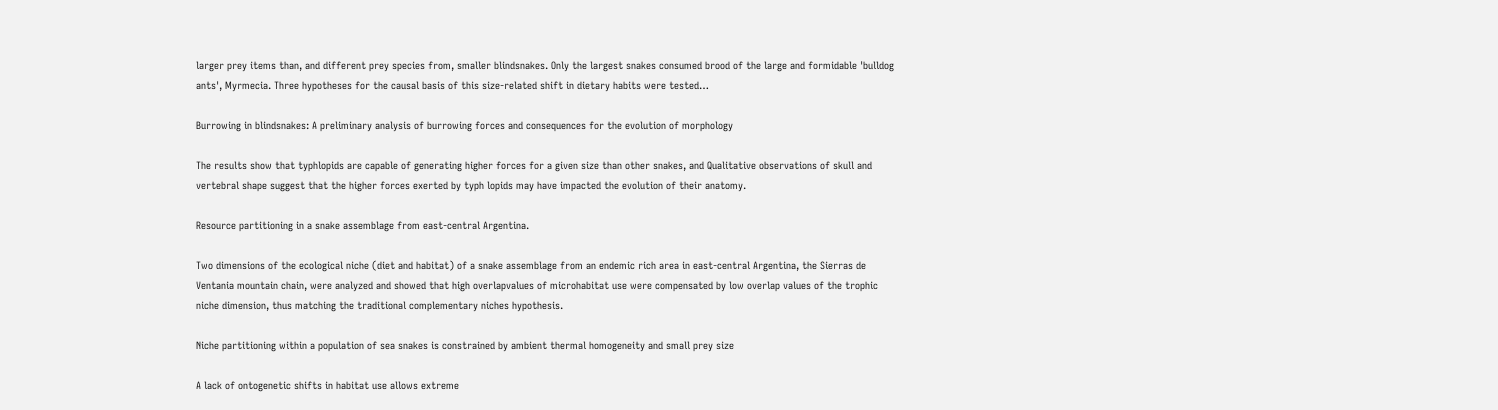larger prey items than, and different prey species from, smaller blindsnakes. Only the largest snakes consumed brood of the large and formidable 'bulldog ants', Myrmecia. Three hypotheses for the causal basis of this size-related shift in dietary habits were tested…

Burrowing in blindsnakes: A preliminary analysis of burrowing forces and consequences for the evolution of morphology

The results show that typhlopids are capable of generating higher forces for a given size than other snakes, and Qualitative observations of skull and vertebral shape suggest that the higher forces exerted by typh lopids may have impacted the evolution of their anatomy.

Resource partitioning in a snake assemblage from east-central Argentina.

Two dimensions of the ecological niche (diet and habitat) of a snake assemblage from an endemic rich area in east-central Argentina, the Sierras de Ventania mountain chain, were analyzed and showed that high overlapvalues of microhabitat use were compensated by low overlap values of the trophic niche dimension, thus matching the traditional complementary niches hypothesis.

Niche partitioning within a population of sea snakes is constrained by ambient thermal homogeneity and small prey size

A lack of ontogenetic shifts in habitat use allows extreme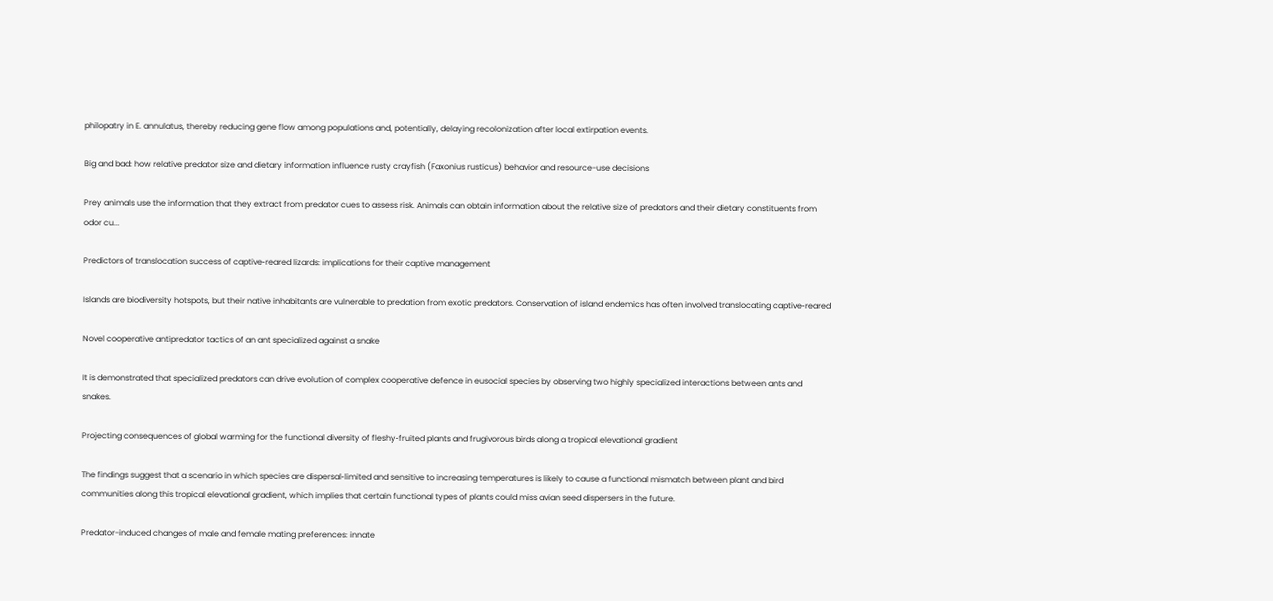philopatry in E. annulatus, thereby reducing gene flow among populations and, potentially, delaying recolonization after local extirpation events.

Big and bad: how relative predator size and dietary information influence rusty crayfish (Faxonius rusticus) behavior and resource-use decisions

Prey animals use the information that they extract from predator cues to assess risk. Animals can obtain information about the relative size of predators and their dietary constituents from odor cu...

Predictors of translocation success of captive‐reared lizards: implications for their captive management

Islands are biodiversity hotspots, but their native inhabitants are vulnerable to predation from exotic predators. Conservation of island endemics has often involved translocating captive‐reared

Novel cooperative antipredator tactics of an ant specialized against a snake

It is demonstrated that specialized predators can drive evolution of complex cooperative defence in eusocial species by observing two highly specialized interactions between ants and snakes.

Projecting consequences of global warming for the functional diversity of fleshy‐fruited plants and frugivorous birds along a tropical elevational gradient

The findings suggest that a scenario in which species are dispersal‐limited and sensitive to increasing temperatures is likely to cause a functional mismatch between plant and bird communities along this tropical elevational gradient, which implies that certain functional types of plants could miss avian seed dispersers in the future.

Predator-induced changes of male and female mating preferences: innate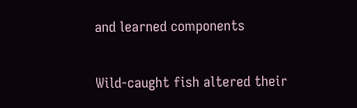and learned components

Wild-caught fish altered their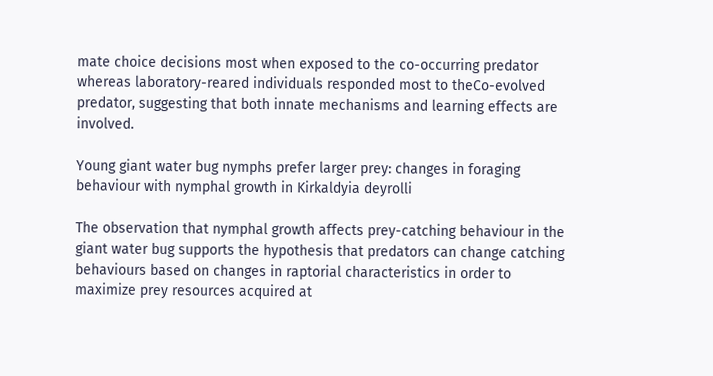mate choice decisions most when exposed to the co-occurring predator whereas laboratory-reared individuals responded most to theCo-evolved predator, suggesting that both innate mechanisms and learning effects are involved.

Young giant water bug nymphs prefer larger prey: changes in foraging behaviour with nymphal growth in Kirkaldyia deyrolli

The observation that nymphal growth affects prey-catching behaviour in the giant water bug supports the hypothesis that predators can change catching behaviours based on changes in raptorial characteristics in order to maximize prey resources acquired at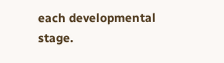each developmental stage.